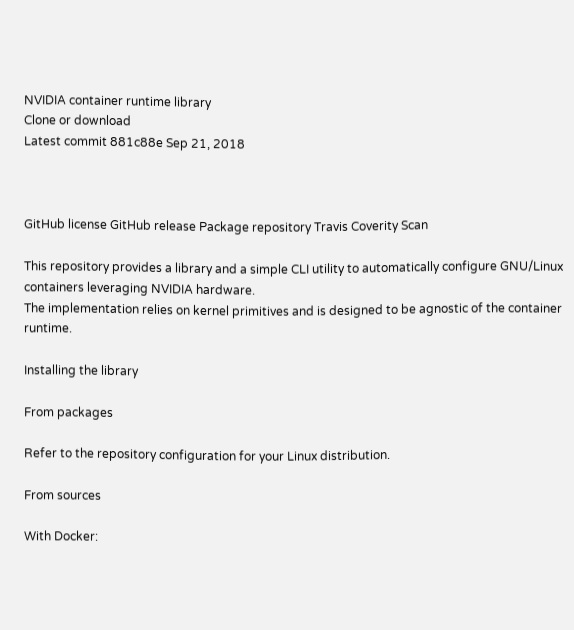NVIDIA container runtime library
Clone or download
Latest commit 881c88e Sep 21, 2018



GitHub license GitHub release Package repository Travis Coverity Scan

This repository provides a library and a simple CLI utility to automatically configure GNU/Linux containers leveraging NVIDIA hardware.
The implementation relies on kernel primitives and is designed to be agnostic of the container runtime.

Installing the library

From packages

Refer to the repository configuration for your Linux distribution.

From sources

With Docker: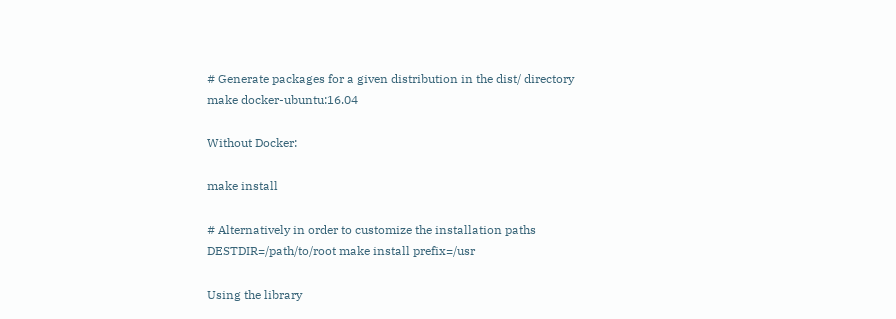# Generate packages for a given distribution in the dist/ directory
make docker-ubuntu:16.04

Without Docker:

make install

# Alternatively in order to customize the installation paths
DESTDIR=/path/to/root make install prefix=/usr

Using the library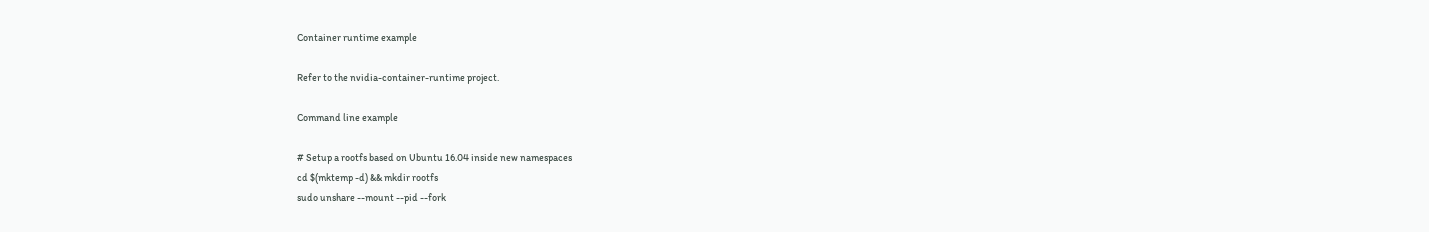Container runtime example

Refer to the nvidia-container-runtime project.

Command line example

# Setup a rootfs based on Ubuntu 16.04 inside new namespaces
cd $(mktemp -d) && mkdir rootfs
sudo unshare --mount --pid --fork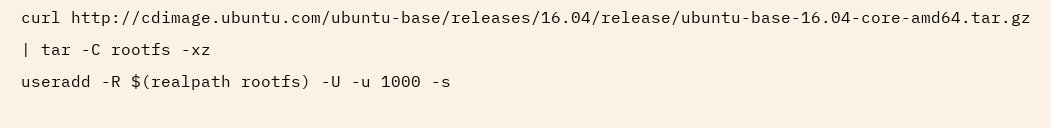curl http://cdimage.ubuntu.com/ubuntu-base/releases/16.04/release/ubuntu-base-16.04-core-amd64.tar.gz | tar -C rootfs -xz
useradd -R $(realpath rootfs) -U -u 1000 -s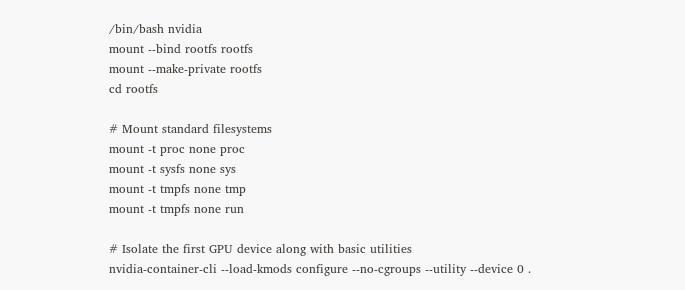/bin/bash nvidia
mount --bind rootfs rootfs
mount --make-private rootfs
cd rootfs

# Mount standard filesystems
mount -t proc none proc
mount -t sysfs none sys
mount -t tmpfs none tmp
mount -t tmpfs none run

# Isolate the first GPU device along with basic utilities
nvidia-container-cli --load-kmods configure --no-cgroups --utility --device 0 .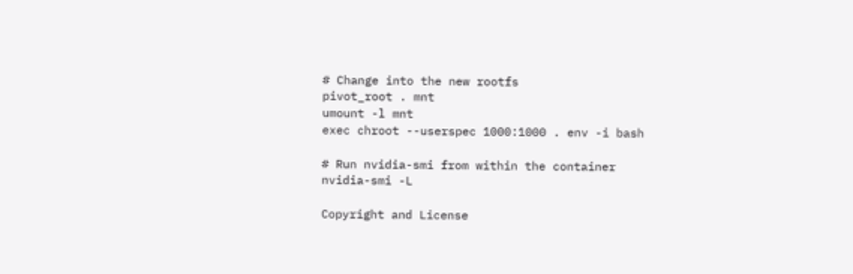# Change into the new rootfs
pivot_root . mnt
umount -l mnt
exec chroot --userspec 1000:1000 . env -i bash

# Run nvidia-smi from within the container
nvidia-smi -L

Copyright and License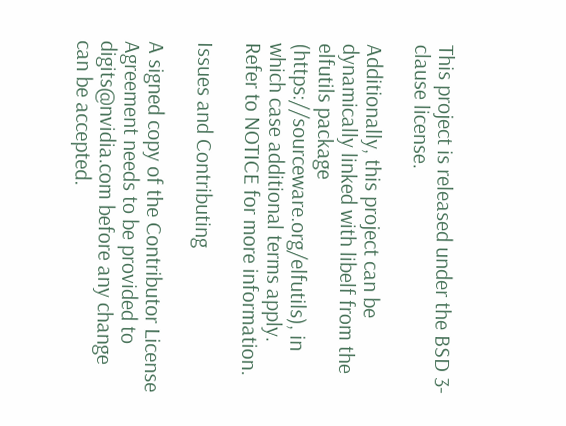This project is released under the BSD 3-clause license.

Additionally, this project can be dynamically linked with libelf from the elfutils package (https://sourceware.org/elfutils), in which case additional terms apply.
Refer to NOTICE for more information.

Issues and Contributing

A signed copy of the Contributor License Agreement needs to be provided to digits@nvidia.com before any change can be accepted.